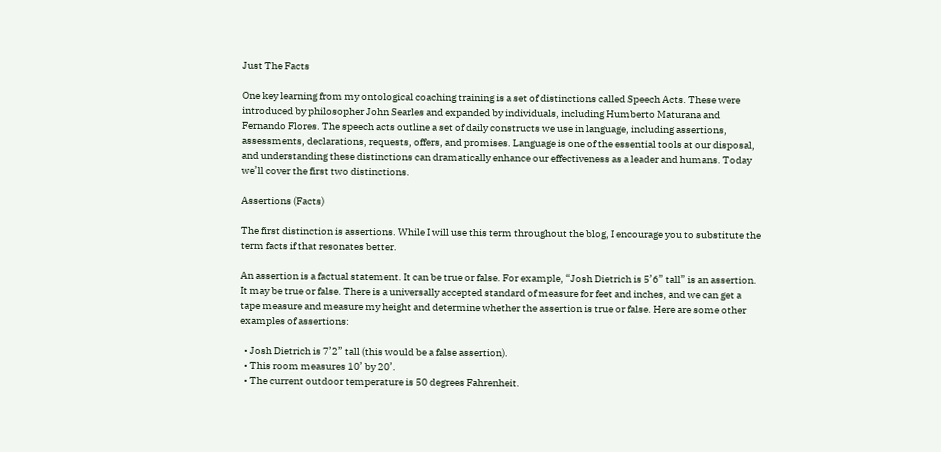Just The Facts

One key learning from my ontological coaching training is a set of distinctions called Speech Acts. These were introduced by philosopher John Searles and expanded by individuals, including Humberto Maturana and Fernando Flores. The speech acts outline a set of daily constructs we use in language, including assertions, assessments, declarations, requests, offers, and promises. Language is one of the essential tools at our disposal, and understanding these distinctions can dramatically enhance our effectiveness as a leader and humans. Today we’ll cover the first two distinctions.

Assertions (Facts)

The first distinction is assertions. While I will use this term throughout the blog, I encourage you to substitute the term facts if that resonates better.

An assertion is a factual statement. It can be true or false. For example, “Josh Dietrich is 5’6” tall” is an assertion. It may be true or false. There is a universally accepted standard of measure for feet and inches, and we can get a tape measure and measure my height and determine whether the assertion is true or false. Here are some other examples of assertions:

  • Josh Dietrich is 7’2” tall (this would be a false assertion).
  • This room measures 10’ by 20’.
  • The current outdoor temperature is 50 degrees Fahrenheit.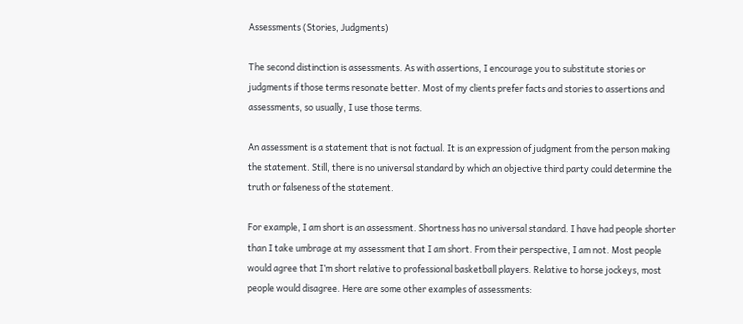Assessments (Stories, Judgments)

The second distinction is assessments. As with assertions, I encourage you to substitute stories or judgments if those terms resonate better. Most of my clients prefer facts and stories to assertions and assessments, so usually, I use those terms.

An assessment is a statement that is not factual. It is an expression of judgment from the person making the statement. Still, there is no universal standard by which an objective third party could determine the truth or falseness of the statement.

For example, I am short is an assessment. Shortness has no universal standard. I have had people shorter than I take umbrage at my assessment that I am short. From their perspective, I am not. Most people would agree that I’m short relative to professional basketball players. Relative to horse jockeys, most people would disagree. Here are some other examples of assessments: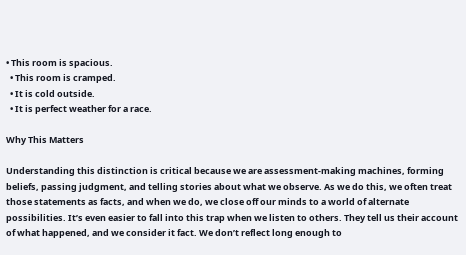• This room is spacious.
  • This room is cramped.
  • It is cold outside.
  • It is perfect weather for a race.

Why This Matters

Understanding this distinction is critical because we are assessment-making machines, forming beliefs, passing judgment, and telling stories about what we observe. As we do this, we often treat those statements as facts, and when we do, we close off our minds to a world of alternate possibilities. It’s even easier to fall into this trap when we listen to others. They tell us their account of what happened, and we consider it fact. We don’t reflect long enough to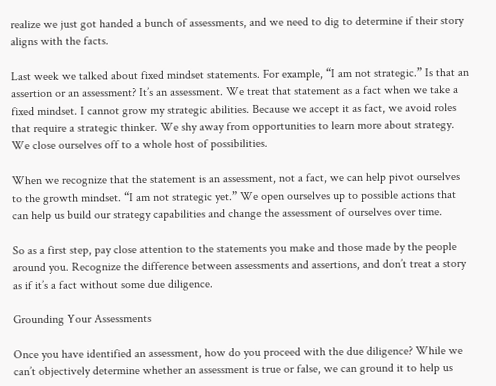realize we just got handed a bunch of assessments, and we need to dig to determine if their story aligns with the facts.

Last week we talked about fixed mindset statements. For example, “I am not strategic.” Is that an assertion or an assessment? It’s an assessment. We treat that statement as a fact when we take a fixed mindset. I cannot grow my strategic abilities. Because we accept it as fact, we avoid roles that require a strategic thinker. We shy away from opportunities to learn more about strategy. We close ourselves off to a whole host of possibilities.

When we recognize that the statement is an assessment, not a fact, we can help pivot ourselves to the growth mindset. “I am not strategic yet.” We open ourselves up to possible actions that can help us build our strategy capabilities and change the assessment of ourselves over time.

So as a first step, pay close attention to the statements you make and those made by the people around you. Recognize the difference between assessments and assertions, and don’t treat a story as if it’s a fact without some due diligence.

Grounding Your Assessments

Once you have identified an assessment, how do you proceed with the due diligence? While we can’t objectively determine whether an assessment is true or false, we can ground it to help us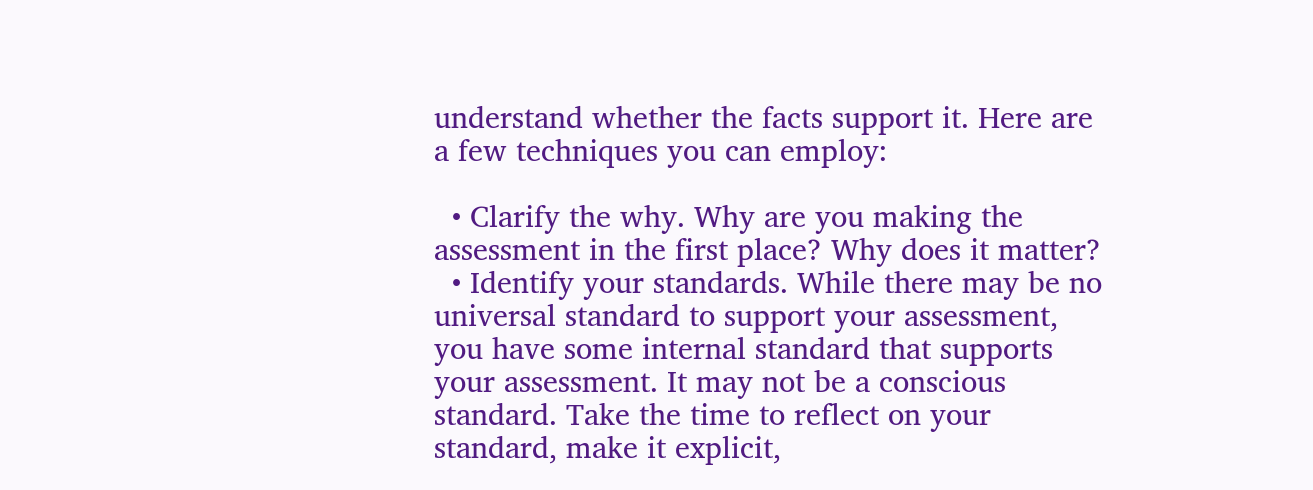understand whether the facts support it. Here are a few techniques you can employ:

  • Clarify the why. Why are you making the assessment in the first place? Why does it matter?
  • Identify your standards. While there may be no universal standard to support your assessment, you have some internal standard that supports your assessment. It may not be a conscious standard. Take the time to reflect on your standard, make it explicit,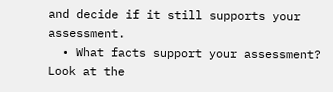and decide if it still supports your assessment.
  • What facts support your assessment? Look at the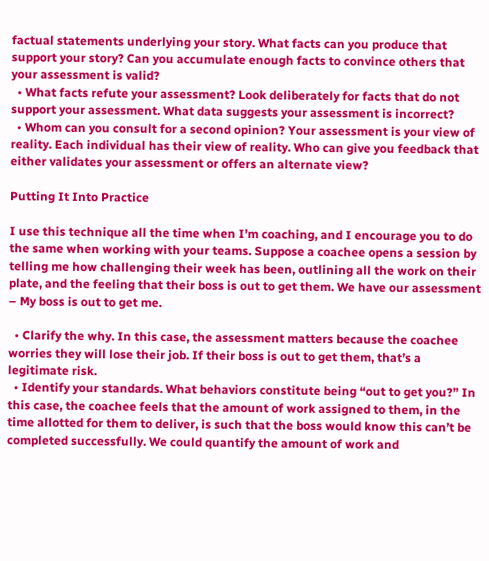factual statements underlying your story. What facts can you produce that support your story? Can you accumulate enough facts to convince others that your assessment is valid?
  • What facts refute your assessment? Look deliberately for facts that do not support your assessment. What data suggests your assessment is incorrect?
  • Whom can you consult for a second opinion? Your assessment is your view of reality. Each individual has their view of reality. Who can give you feedback that either validates your assessment or offers an alternate view?

Putting It Into Practice

I use this technique all the time when I’m coaching, and I encourage you to do the same when working with your teams. Suppose a coachee opens a session by telling me how challenging their week has been, outlining all the work on their plate, and the feeling that their boss is out to get them. We have our assessment – My boss is out to get me.

  • Clarify the why. In this case, the assessment matters because the coachee worries they will lose their job. If their boss is out to get them, that’s a legitimate risk.
  • Identify your standards. What behaviors constitute being “out to get you?” In this case, the coachee feels that the amount of work assigned to them, in the time allotted for them to deliver, is such that the boss would know this can’t be completed successfully. We could quantify the amount of work and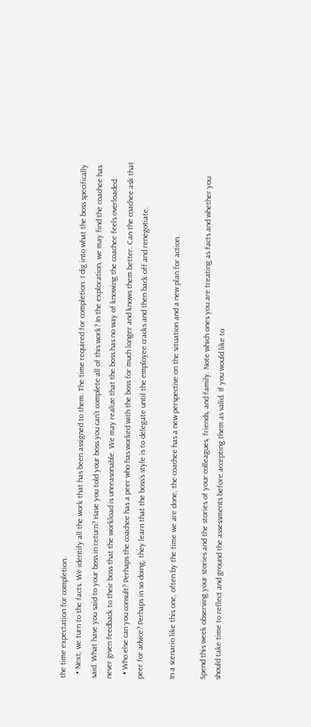the time expectation for completion.
  • Next, we turn to the facts. We identify all the work that has been assigned to them. The time required for completion. I dig into what the boss specifically said. What have you said to your boss in return? Have you told your boss you can’t complete all of this work? In the exploration, we may find the coachee has never given feedback to their boss that the workload is unreasonable. We may realize that the boss has no way of knowing the coachee feels overloaded.
  • Who else can you consult? Perhaps the coachee has a peer who has worked with the boss for much longer and knows them better. Can the coachee ask that peer for advice? Perhaps in so doing, they learn that the boss’s style is to delegate until the employee cracks and then back off and renegotiate.

In a scenario like this one, often by the time we are done, the coachee has a new perspective on the situation and a new plan for action.

Spend this week observing your stories and the stories of your colleagues, friends, and family. Note which ones you are treating as facts and whether you should take time to reflect and ground the assessments before accepting them as valid. If you would like to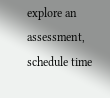explore an assessment, schedule time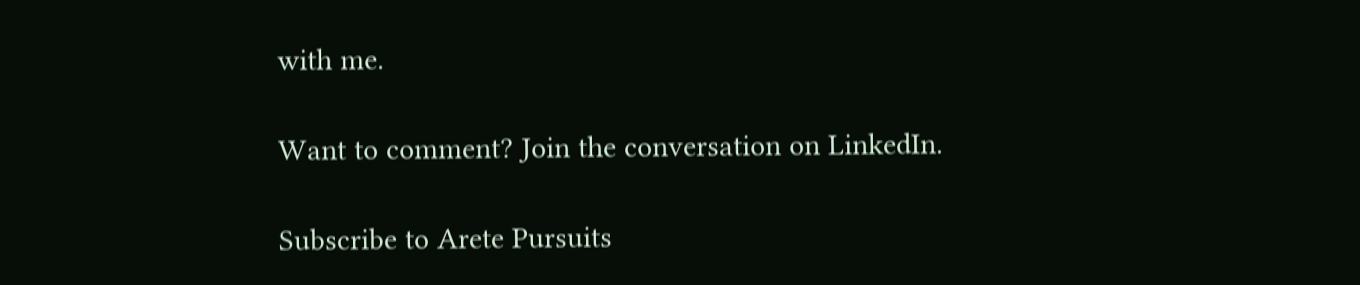with me.

Want to comment? Join the conversation on LinkedIn.

Subscribe to Arete Pursuits